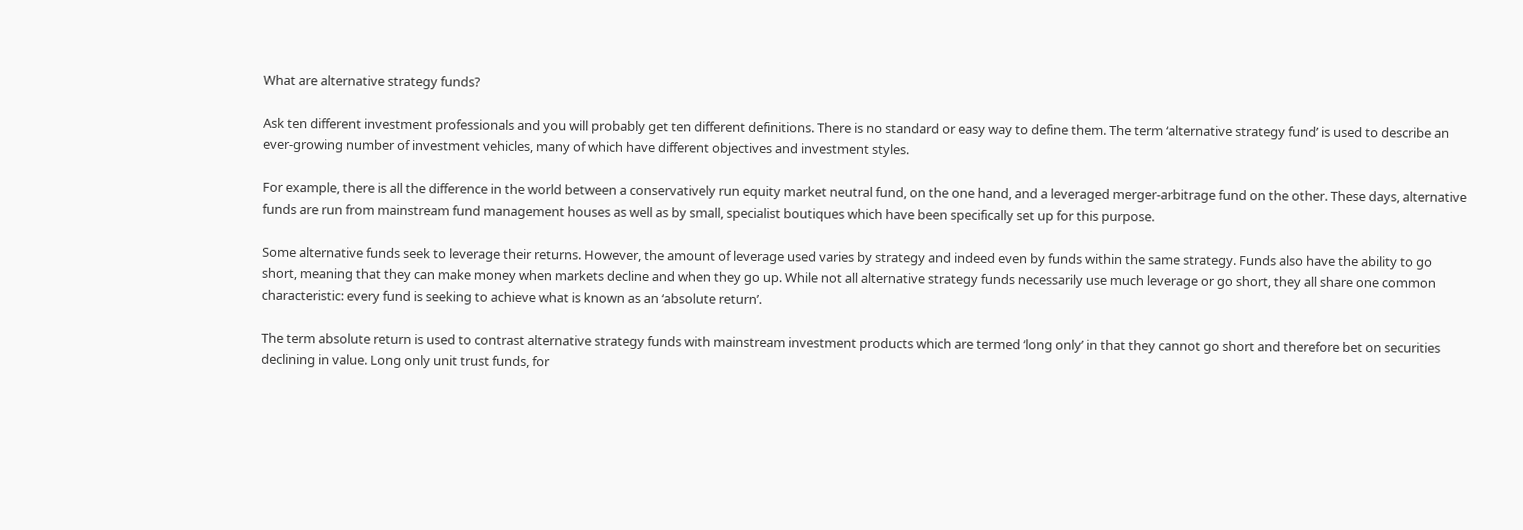What are alternative strategy funds?

Ask ten different investment professionals and you will probably get ten different definitions. There is no standard or easy way to define them. The term ‘alternative strategy fund’ is used to describe an ever-growing number of investment vehicles, many of which have different objectives and investment styles.

For example, there is all the difference in the world between a conservatively run equity market neutral fund, on the one hand, and a leveraged merger-arbitrage fund on the other. These days, alternative funds are run from mainstream fund management houses as well as by small, specialist boutiques which have been specifically set up for this purpose.

Some alternative funds seek to leverage their returns. However, the amount of leverage used varies by strategy and indeed even by funds within the same strategy. Funds also have the ability to go short, meaning that they can make money when markets decline and when they go up. While not all alternative strategy funds necessarily use much leverage or go short, they all share one common characteristic: every fund is seeking to achieve what is known as an ‘absolute return’.

The term absolute return is used to contrast alternative strategy funds with mainstream investment products which are termed ‘long only’ in that they cannot go short and therefore bet on securities declining in value. Long only unit trust funds, for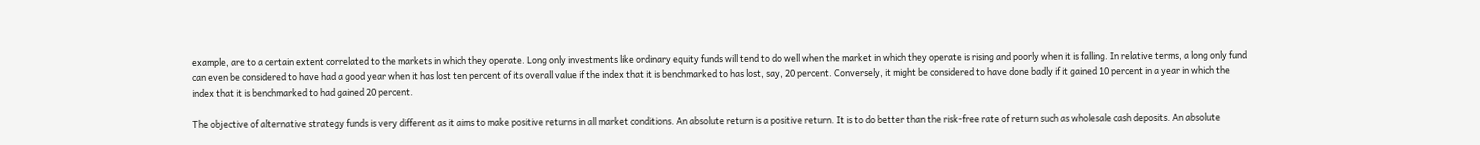example, are to a certain extent correlated to the markets in which they operate. Long only investments like ordinary equity funds will tend to do well when the market in which they operate is rising and poorly when it is falling. In relative terms, a long only fund can even be considered to have had a good year when it has lost ten percent of its overall value if the index that it is benchmarked to has lost, say, 20 percent. Conversely, it might be considered to have done badly if it gained 10 percent in a year in which the index that it is benchmarked to had gained 20 percent.

The objective of alternative strategy funds is very different as it aims to make positive returns in all market conditions. An absolute return is a positive return. It is to do better than the risk-free rate of return such as wholesale cash deposits. An absolute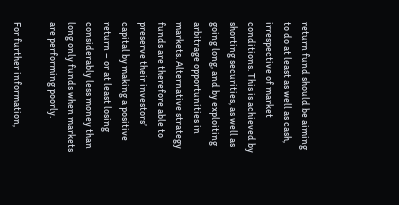return fund should be aiming to do at least as well as cash, irrespective of market conditions. This is achieved by shorting securities, as well as going long, and by exploiting arbitrage opportunities in markets. Alternative strategy funds are therefore able to preserve their investors’ capital by making a positive return – or at least losing considerably less money than long only funds when markets are performing poorly.

For further information,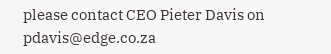please contact CEO Pieter Davis on pdavis@edge.co.za